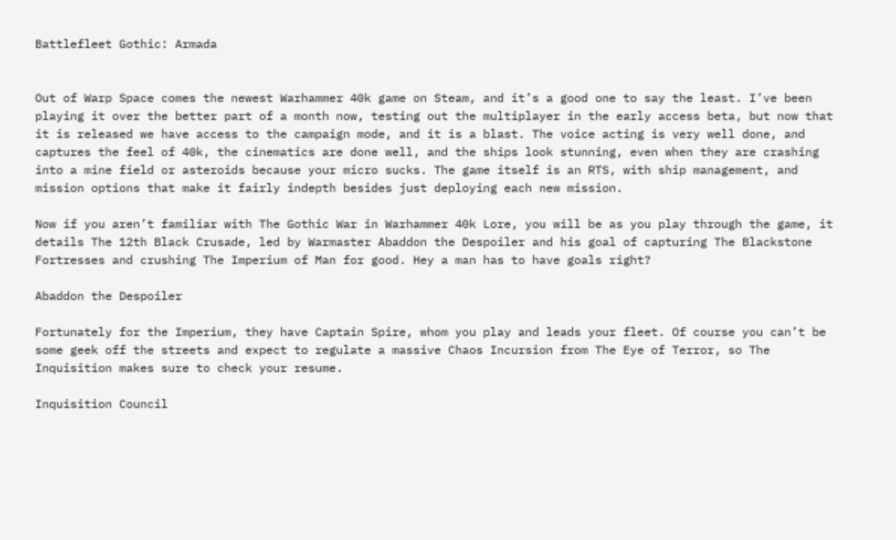Battlefleet Gothic: Armada


Out of Warp Space comes the newest Warhammer 40k game on Steam, and it’s a good one to say the least. I’ve been playing it over the better part of a month now, testing out the multiplayer in the early access beta, but now that it is released we have access to the campaign mode, and it is a blast. The voice acting is very well done, and captures the feel of 40k, the cinematics are done well, and the ships look stunning, even when they are crashing into a mine field or asteroids because your micro sucks. The game itself is an RTS, with ship management, and mission options that make it fairly indepth besides just deploying each new mission.

Now if you aren’t familiar with The Gothic War in Warhammer 40k Lore, you will be as you play through the game, it details The 12th Black Crusade, led by Warmaster Abaddon the Despoiler and his goal of capturing The Blackstone Fortresses and crushing The Imperium of Man for good. Hey a man has to have goals right?

Abaddon the Despoiler

Fortunately for the Imperium, they have Captain Spire, whom you play and leads your fleet. Of course you can’t be some geek off the streets and expect to regulate a massive Chaos Incursion from The Eye of Terror, so The Inquisition makes sure to check your resume.

Inquisition Council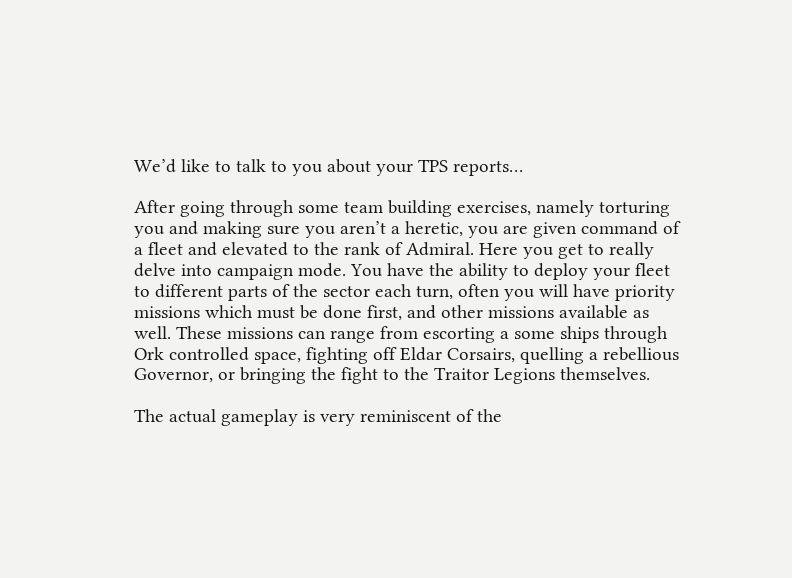We’d like to talk to you about your TPS reports…

After going through some team building exercises, namely torturing you and making sure you aren’t a heretic, you are given command of a fleet and elevated to the rank of Admiral. Here you get to really delve into campaign mode. You have the ability to deploy your fleet to different parts of the sector each turn, often you will have priority missions which must be done first, and other missions available as well. These missions can range from escorting a some ships through Ork controlled space, fighting off Eldar Corsairs, quelling a rebellious Governor, or bringing the fight to the Traitor Legions themselves.

The actual gameplay is very reminiscent of the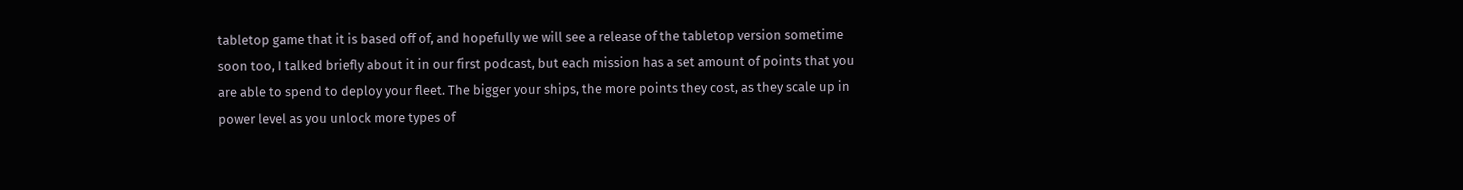tabletop game that it is based off of, and hopefully we will see a release of the tabletop version sometime soon too, I talked briefly about it in our first podcast, but each mission has a set amount of points that you are able to spend to deploy your fleet. The bigger your ships, the more points they cost, as they scale up in power level as you unlock more types of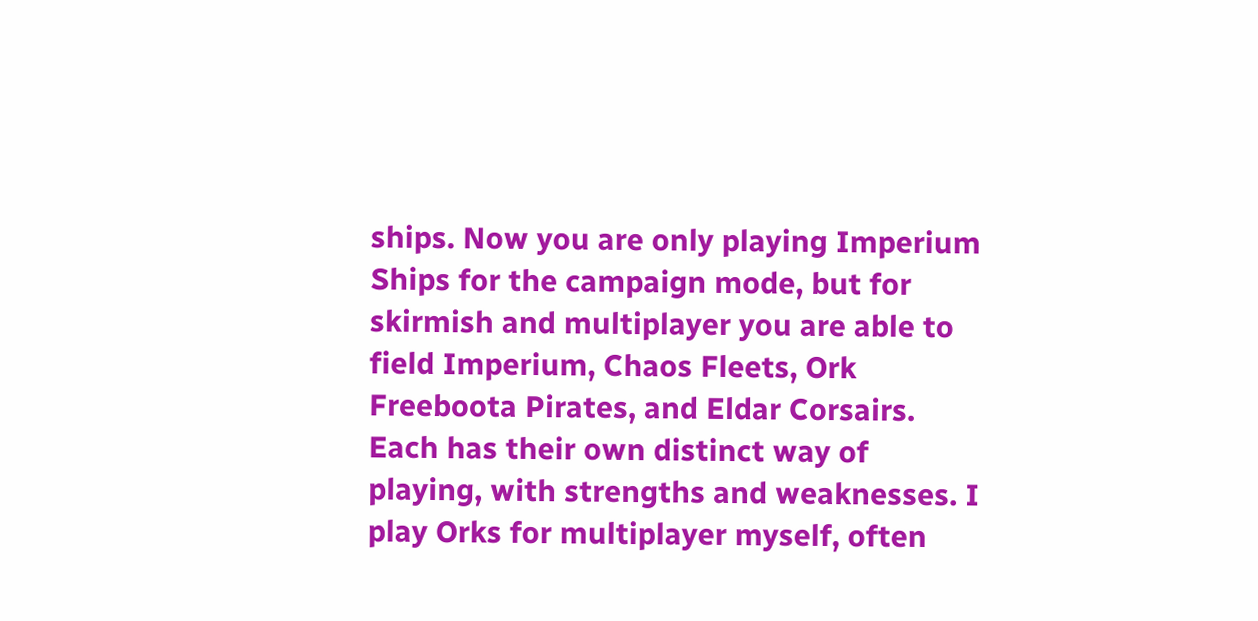ships. Now you are only playing Imperium Ships for the campaign mode, but for skirmish and multiplayer you are able to field Imperium, Chaos Fleets, Ork Freeboota Pirates, and Eldar Corsairs. Each has their own distinct way of playing, with strengths and weaknesses. I play Orks for multiplayer myself, often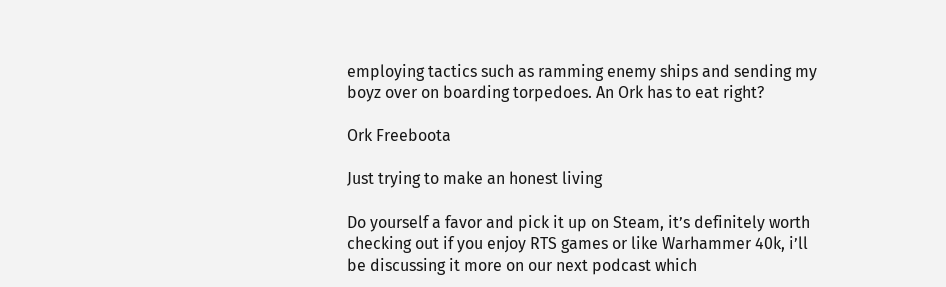employing tactics such as ramming enemy ships and sending my boyz over on boarding torpedoes. An Ork has to eat right?

Ork Freeboota

Just trying to make an honest living

Do yourself a favor and pick it up on Steam, it’s definitely worth checking out if you enjoy RTS games or like Warhammer 40k, i’ll be discussing it more on our next podcast which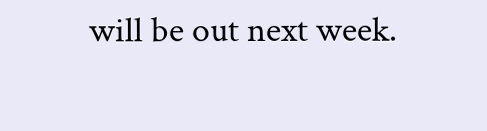will be out next week.